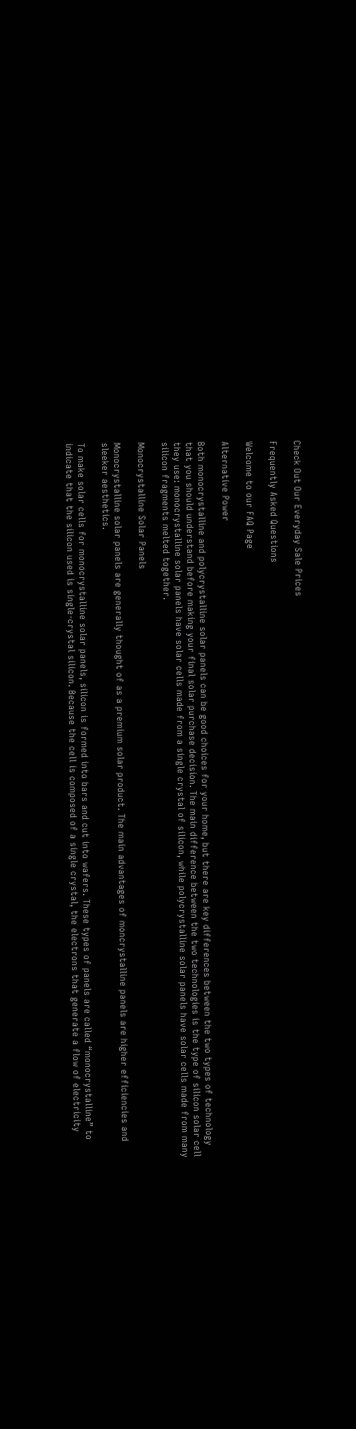Check Out Our Everyday Sale Prices

Frequently Asked Questions

Welcome to our FAQ Page

Alternative Power

Both monocrystalline and polycrystalline solar panels can be good choices for your home, but there are key differences between the two types of technology that you should understand before making your final solar purchase decision. The main difference between the two technologies is the type of silicon solar cell they use: monocrystalline solar panels have solar cells made from a single crystal of silicon, while polycrystalline solar panels have solar cells made from many silicon fragments melted together.

Monocrystalline Solar Panels

Monocrystalline solar panels are generally thought of as a premium solar product. The main advantages of moncrystalline panels are higher efficiencies and sleeker aesthetics.

To make solar cells for monocrystalline solar panels, silicon is formed into bars and cut into wafers. These types of panels are called “monocrystalline” to indicate that the silicon used is single-crystal silicon. Because the cell is composed of a single crystal, the electrons that generate a flow of electricity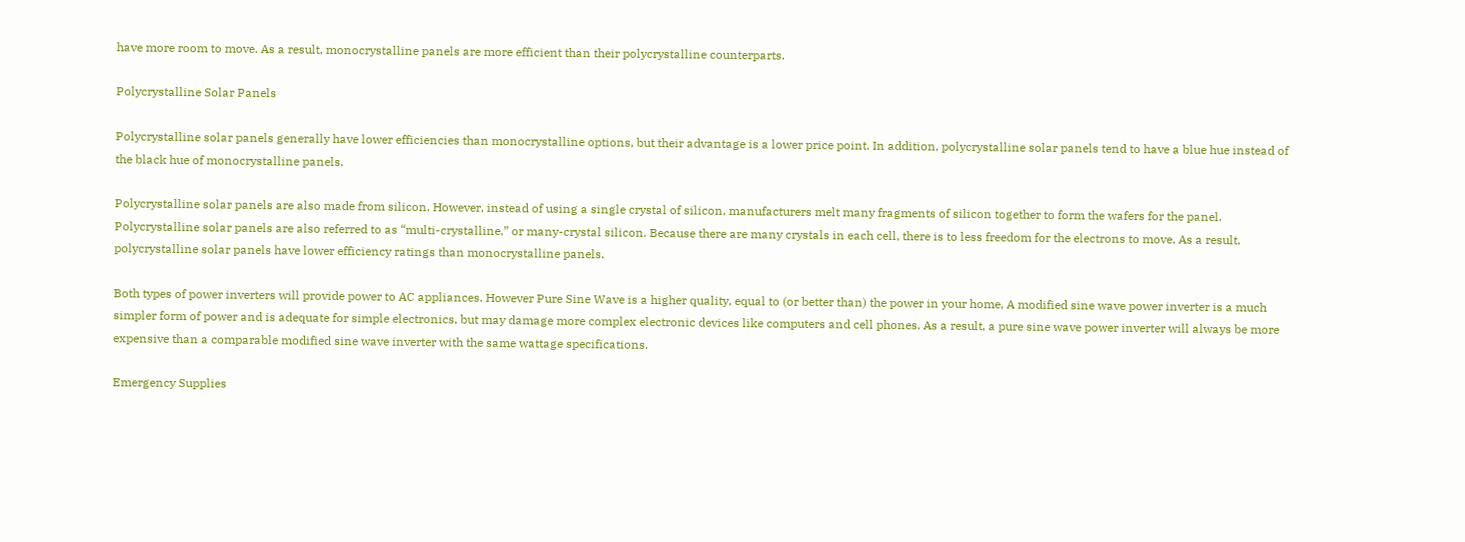have more room to move. As a result, monocrystalline panels are more efficient than their polycrystalline counterparts.

Polycrystalline Solar Panels

Polycrystalline solar panels generally have lower efficiencies than monocrystalline options, but their advantage is a lower price point. In addition, polycrystalline solar panels tend to have a blue hue instead of the black hue of monocrystalline panels.

Polycrystalline solar panels are also made from silicon. However, instead of using a single crystal of silicon, manufacturers melt many fragments of silicon together to form the wafers for the panel. Polycrystalline solar panels are also referred to as “multi-crystalline,” or many-crystal silicon. Because there are many crystals in each cell, there is to less freedom for the electrons to move. As a result, polycrystalline solar panels have lower efficiency ratings than monocrystalline panels.

Both types of power inverters will provide power to AC appliances. However Pure Sine Wave is a higher quality, equal to (or better than) the power in your home, A modified sine wave power inverter is a much simpler form of power and is adequate for simple electronics, but may damage more complex electronic devices like computers and cell phones. As a result, a pure sine wave power inverter will always be more expensive than a comparable modified sine wave inverter with the same wattage specifications.

Emergency Supplies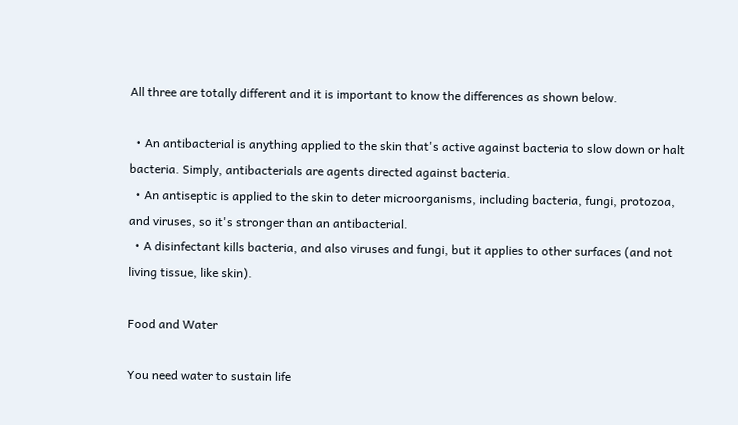All three are totally different and it is important to know the differences as shown below.

  • An antibacterial is anything applied to the skin that's active against bacteria to slow down or halt bacteria. Simply, antibacterials are agents directed against bacteria.
  • An antiseptic is applied to the skin to deter microorganisms, including bacteria, fungi, protozoa, and viruses, so it's stronger than an antibacterial.
  • A disinfectant kills bacteria, and also viruses and fungi, but it applies to other surfaces (and not living tissue, like skin).

Food and Water

You need water to sustain life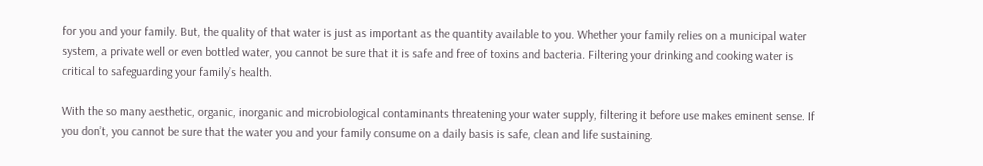for you and your family. But, the quality of that water is just as important as the quantity available to you. Whether your family relies on a municipal water system, a private well or even bottled water, you cannot be sure that it is safe and free of toxins and bacteria. Filtering your drinking and cooking water is critical to safeguarding your family’s health.

With the so many aesthetic, organic, inorganic and microbiological contaminants threatening your water supply, filtering it before use makes eminent sense. If you don’t, you cannot be sure that the water you and your family consume on a daily basis is safe, clean and life sustaining.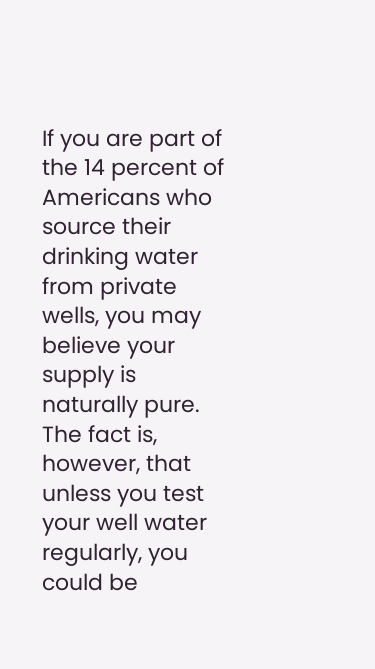If you are part of the 14 percent of Americans who source their drinking water from private wells, you may believe your supply is naturally pure. The fact is, however, that unless you test your well water regularly, you could be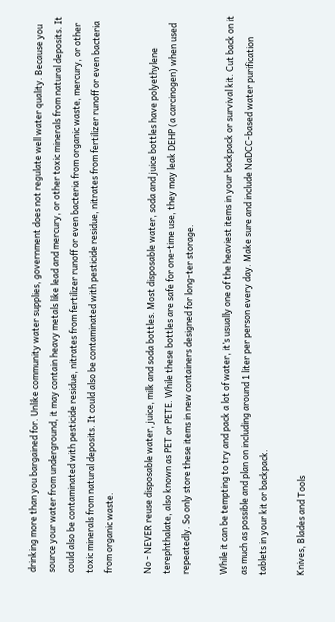drinking more than you bargained for. Unlike community water supplies, government does not regulate well water quality. Because you source your water from underground, it may contain heavy metals like lead and mercury, or other toxic minerals from natural deposits. It could also be contaminated with pesticide residue, nitrates from fertilizer runoff or even bacteria from organic waste, mercury, or other toxic minerals from natural deposits. It could also be contaminated with pesticide residue, nitrates from fertilizer runoff or even bacteria from organic waste.

No - NEVER reuse disposable water, juice, milk and soda bottles. Most disposable water, soda and juice bottles have polyethylene terephthalate, also known as PET or PETE. While these bottles are safe for one-time use, they may leak DEHP (a carcinogen) when used repeatedly. So only store these items in new containers designed for long-ter storage.

While it can be tempting to try and pack a lot of water, it’s usually one of the heaviest items in your backpack or survival kit. Cut back on it as much as possible and plan on including around 1 liter per person every day. Make sure and include NaDCC-based water purification tablets in your kit or backpack.

Knives, Blades and Tools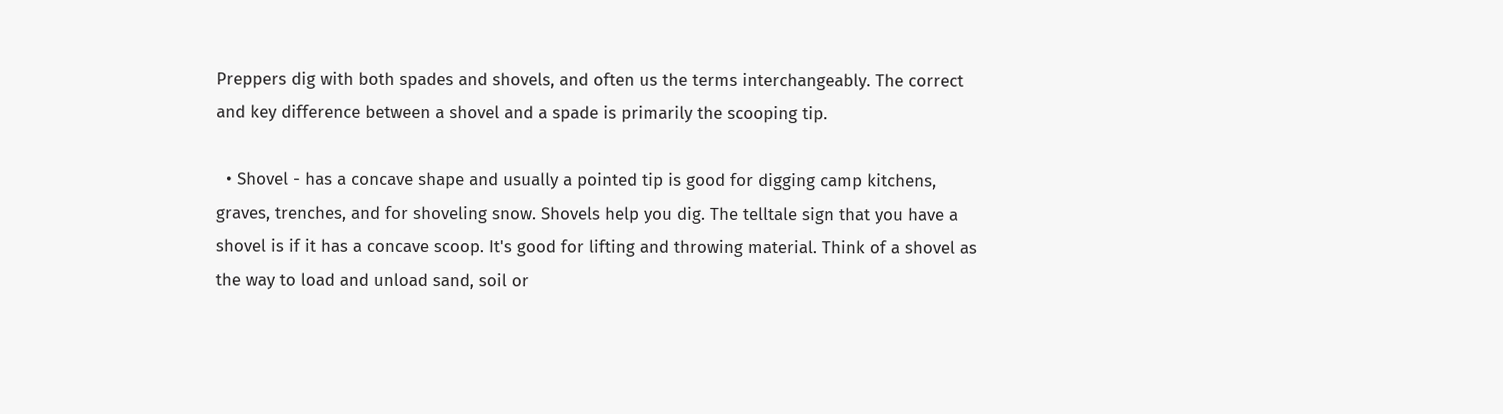Preppers dig with both spades and shovels, and often us the terms interchangeably. The correct and key difference between a shovel and a spade is primarily the scooping tip.

  • Shovel - has a concave shape and usually a pointed tip is good for digging camp kitchens, graves, trenches, and for shoveling snow. Shovels help you dig. The telltale sign that you have a shovel is if it has a concave scoop. It's good for lifting and throwing material. Think of a shovel as the way to load and unload sand, soil or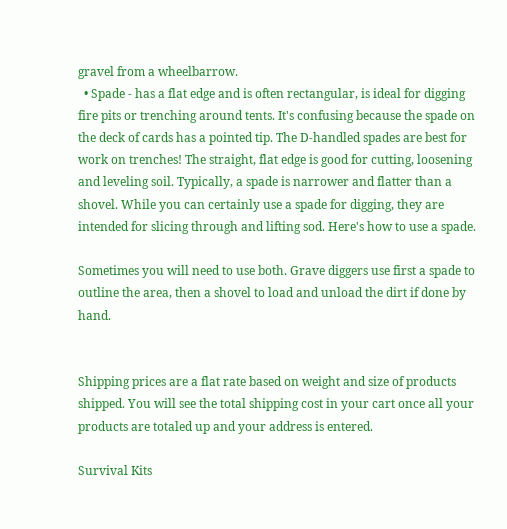gravel from a wheelbarrow.
  • Spade - has a flat edge and is often rectangular, is ideal for digging fire pits or trenching around tents. It's confusing because the spade on the deck of cards has a pointed tip. The D-handled spades are best for work on trenches! The straight, flat edge is good for cutting, loosening and leveling soil. Typically, a spade is narrower and flatter than a shovel. While you can certainly use a spade for digging, they are intended for slicing through and lifting sod. Here's how to use a spade.

Sometimes you will need to use both. Grave diggers use first a spade to outline the area, then a shovel to load and unload the dirt if done by hand.


Shipping prices are a flat rate based on weight and size of products shipped. You will see the total shipping cost in your cart once all your products are totaled up and your address is entered.

Survival Kits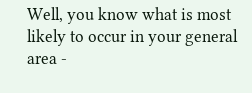Well, you know what is most likely to occur in your general area -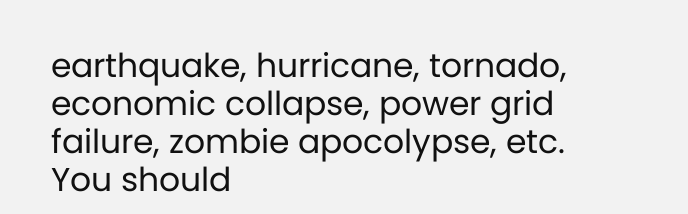earthquake, hurricane, tornado, economic collapse, power grid failure, zombie apocolypse, etc. You should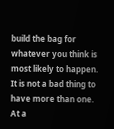build the bag for whatever you think is most likely to happen. It is not a bad thing to have more than one. At a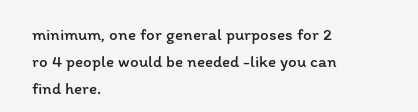minimum, one for general purposes for 2 ro 4 people would be needed -like you can find here.